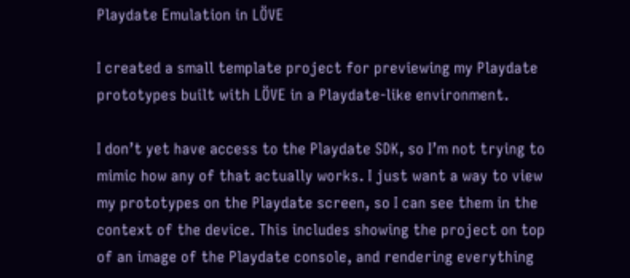Playdate Emulation in LÖVE

I created a small template project for previewing my Playdate prototypes built with LÖVE in a Playdate-like environment.

I don’t yet have access to the Playdate SDK, so I’m not trying to mimic how any of that actually works. I just want a way to view my prototypes on the Playdate screen, so I can see them in the context of the device. This includes showing the project on top of an image of the Playdate console, and rendering everything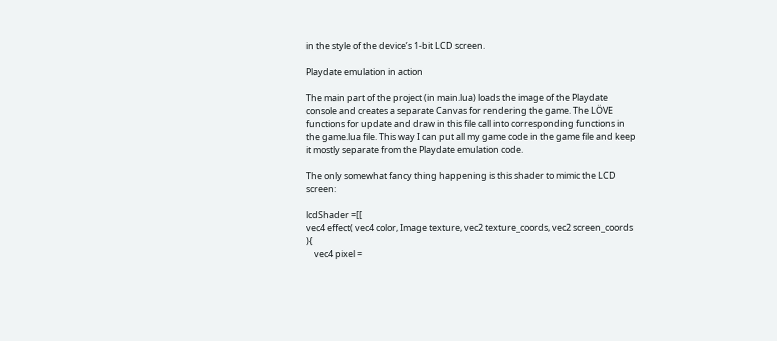in the style of the device’s 1-bit LCD screen.

Playdate emulation in action

The main part of the project (in main.lua) loads the image of the Playdate console and creates a separate Canvas for rendering the game. The LÖVE functions for update and draw in this file call into corresponding functions in the game.lua file. This way I can put all my game code in the game file and keep it mostly separate from the Playdate emulation code.

The only somewhat fancy thing happening is this shader to mimic the LCD screen:

lcdShader =[[
vec4 effect( vec4 color, Image texture, vec2 texture_coords, vec2 screen_coords ){
    vec4 pixel =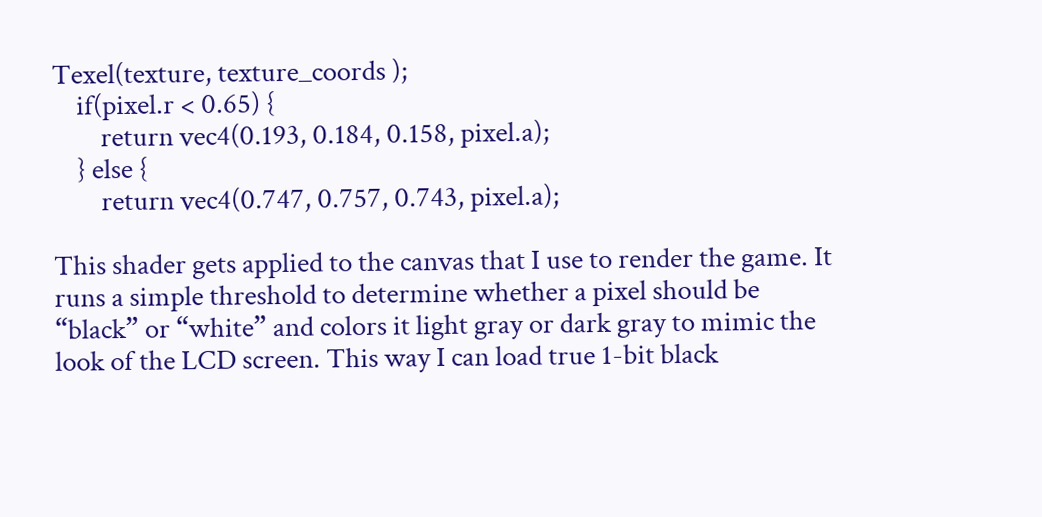Texel(texture, texture_coords );
    if(pixel.r < 0.65) {
        return vec4(0.193, 0.184, 0.158, pixel.a);
    } else {
        return vec4(0.747, 0.757, 0.743, pixel.a);

This shader gets applied to the canvas that I use to render the game. It runs a simple threshold to determine whether a pixel should be “black” or “white” and colors it light gray or dark gray to mimic the look of the LCD screen. This way I can load true 1-bit black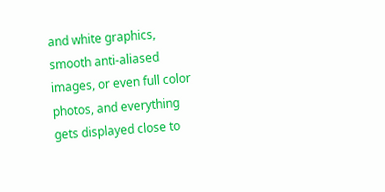and white graphics, smooth anti-aliased images, or even full color photos, and everything gets displayed close to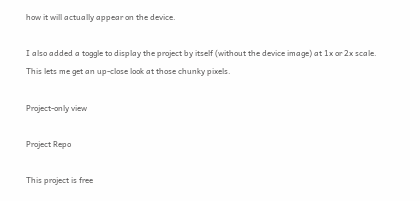how it will actually appear on the device.

I also added a toggle to display the project by itself (without the device image) at 1x or 2x scale. This lets me get an up-close look at those chunky pixels.

Project-only view

Project Repo

This project is free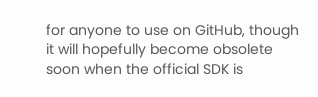for anyone to use on GitHub, though it will hopefully become obsolete soon when the official SDK is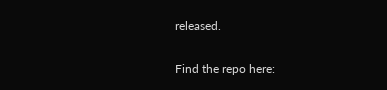released.

Find the repo here: